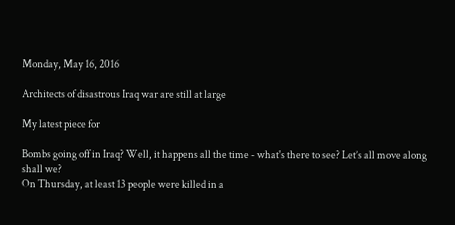Monday, May 16, 2016

Architects of disastrous Iraq war are still at large

My latest piece for

Bombs going off in Iraq? Well, it happens all the time - what's there to see? Let’s all move along shall we?
On Thursday, at least 13 people were killed in a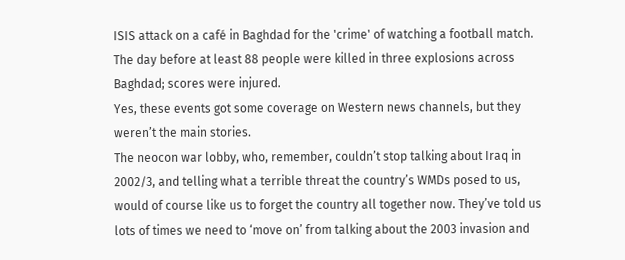ISIS attack on a café in Baghdad for the 'crime' of watching a football match. The day before at least 88 people were killed in three explosions across Baghdad; scores were injured.
Yes, these events got some coverage on Western news channels, but they weren’t the main stories.
The neocon war lobby, who, remember, couldn’t stop talking about Iraq in 2002/3, and telling what a terrible threat the country’s WMDs posed to us, would of course like us to forget the country all together now. They’ve told us lots of times we need to ‘move on’ from talking about the 2003 invasion and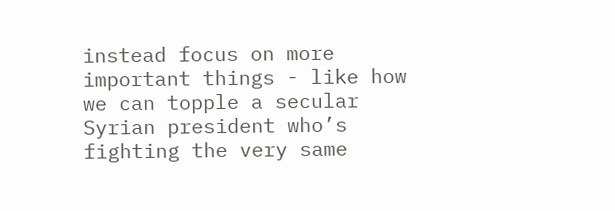instead focus on more important things - like how we can topple a secular Syrian president who’s fighting the very same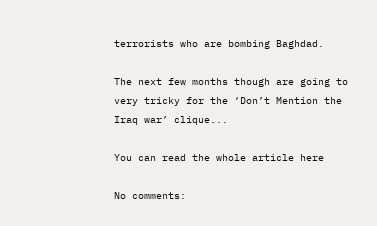terrorists who are bombing Baghdad.

The next few months though are going to very tricky for the ‘Don’t Mention the Iraq war’ clique...

You can read the whole article here

No comments: